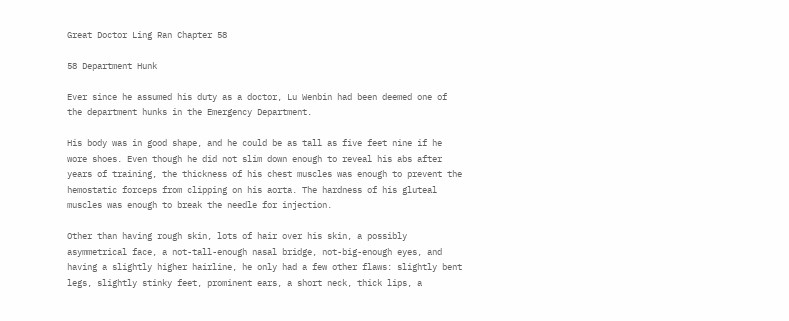Great Doctor Ling Ran Chapter 58

58 Department Hunk

Ever since he assumed his duty as a doctor, Lu Wenbin had been deemed one of the department hunks in the Emergency Department.

His body was in good shape, and he could be as tall as five feet nine if he wore shoes. Even though he did not slim down enough to reveal his abs after years of training, the thickness of his chest muscles was enough to prevent the hemostatic forceps from clipping on his aorta. The hardness of his gluteal muscles was enough to break the needle for injection.

Other than having rough skin, lots of hair over his skin, a possibly asymmetrical face, a not-tall-enough nasal bridge, not-big-enough eyes, and having a slightly higher hairline, he only had a few other flaws: slightly bent legs, slightly stinky feet, prominent ears, a short neck, thick lips, a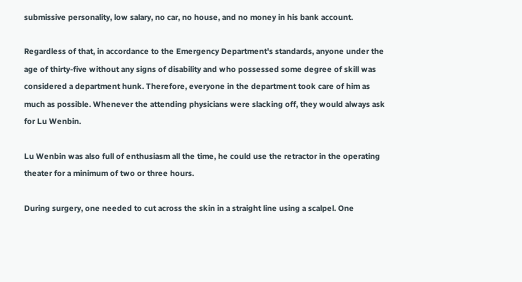submissive personality, low salary, no car, no house, and no money in his bank account.

Regardless of that, in accordance to the Emergency Department's standards, anyone under the age of thirty-five without any signs of disability and who possessed some degree of skill was considered a department hunk. Therefore, everyone in the department took care of him as much as possible. Whenever the attending physicians were slacking off, they would always ask for Lu Wenbin.

Lu Wenbin was also full of enthusiasm all the time, he could use the retractor in the operating theater for a minimum of two or three hours.

During surgery, one needed to cut across the skin in a straight line using a scalpel. One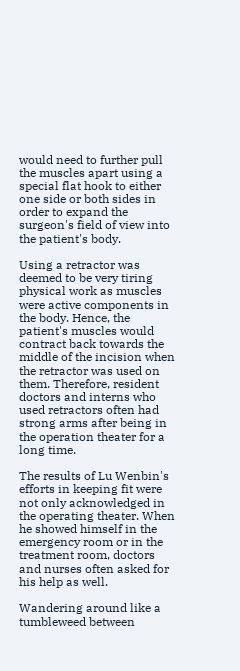would need to further pull the muscles apart using a special flat hook to either one side or both sides in order to expand the surgeon's field of view into the patient's body.

Using a retractor was deemed to be very tiring physical work as muscles were active components in the body. Hence, the patient's muscles would contract back towards the middle of the incision when the retractor was used on them. Therefore, resident doctors and interns who used retractors often had strong arms after being in the operation theater for a long time.

The results of Lu Wenbin's efforts in keeping fit were not only acknowledged in the operating theater. When he showed himself in the emergency room or in the treatment room, doctors and nurses often asked for his help as well.

Wandering around like a tumbleweed between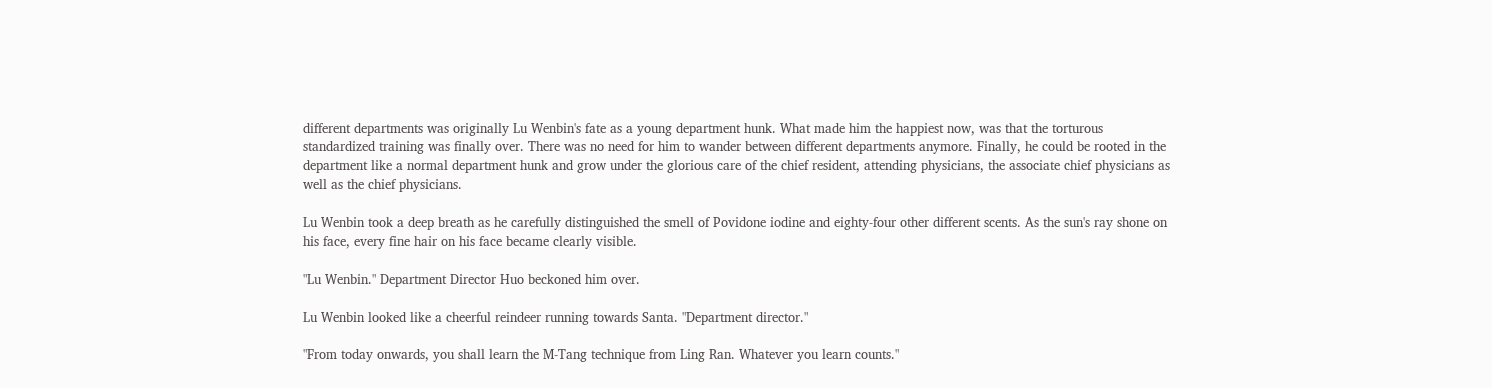different departments was originally Lu Wenbin's fate as a young department hunk. What made him the happiest now, was that the torturous standardized training was finally over. There was no need for him to wander between different departments anymore. Finally, he could be rooted in the department like a normal department hunk and grow under the glorious care of the chief resident, attending physicians, the associate chief physicians as well as the chief physicians.

Lu Wenbin took a deep breath as he carefully distinguished the smell of Povidone iodine and eighty-four other different scents. As the sun's ray shone on his face, every fine hair on his face became clearly visible.

"Lu Wenbin." Department Director Huo beckoned him over.

Lu Wenbin looked like a cheerful reindeer running towards Santa. "Department director."

"From today onwards, you shall learn the M-Tang technique from Ling Ran. Whatever you learn counts."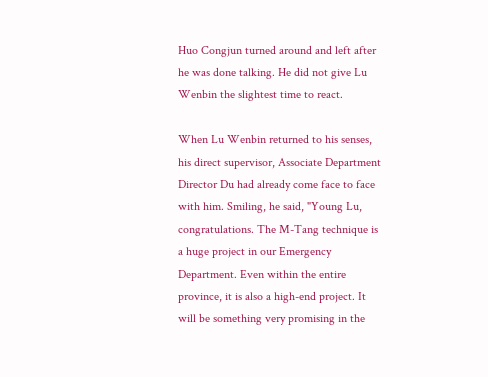Huo Congjun turned around and left after he was done talking. He did not give Lu Wenbin the slightest time to react.

When Lu Wenbin returned to his senses, his direct supervisor, Associate Department Director Du had already come face to face with him. Smiling, he said, "Young Lu, congratulations. The M-Tang technique is a huge project in our Emergency Department. Even within the entire province, it is also a high-end project. It will be something very promising in the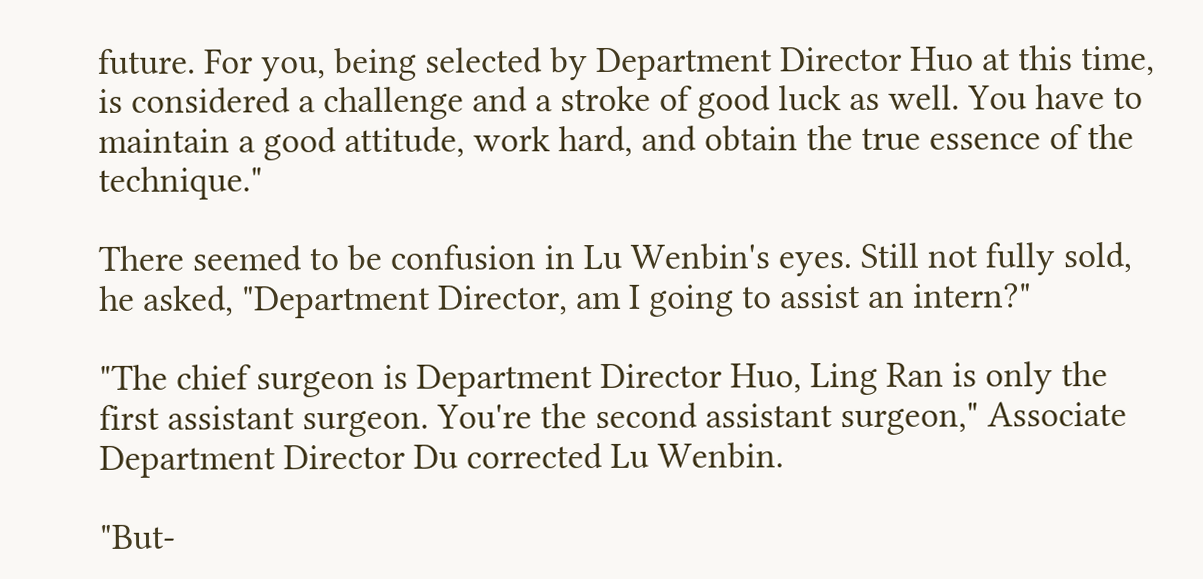future. For you, being selected by Department Director Huo at this time, is considered a challenge and a stroke of good luck as well. You have to maintain a good attitude, work hard, and obtain the true essence of the technique."

There seemed to be confusion in Lu Wenbin's eyes. Still not fully sold, he asked, "Department Director, am I going to assist an intern?"

"The chief surgeon is Department Director Huo, Ling Ran is only the first assistant surgeon. You're the second assistant surgeon," Associate Department Director Du corrected Lu Wenbin.

"But-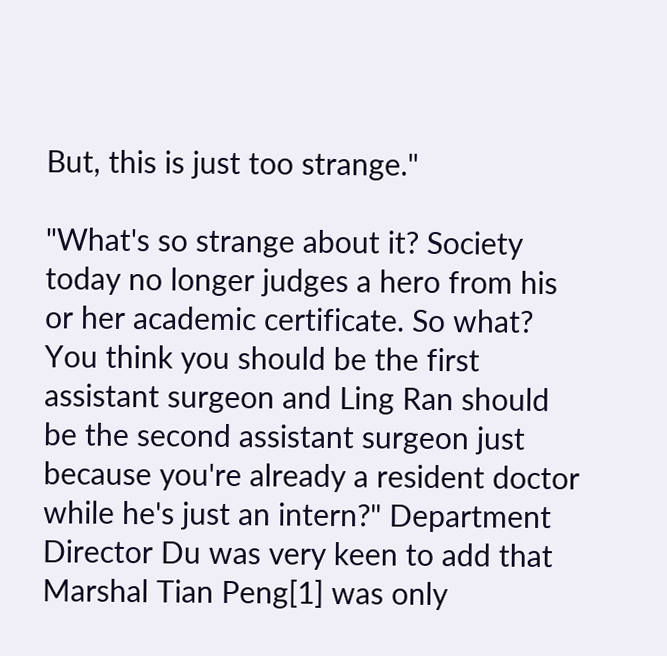But, this is just too strange."

"What's so strange about it? Society today no longer judges a hero from his or her academic certificate. So what? You think you should be the first assistant surgeon and Ling Ran should be the second assistant surgeon just because you're already a resident doctor while he's just an intern?" Department Director Du was very keen to add that Marshal Tian Peng[1] was only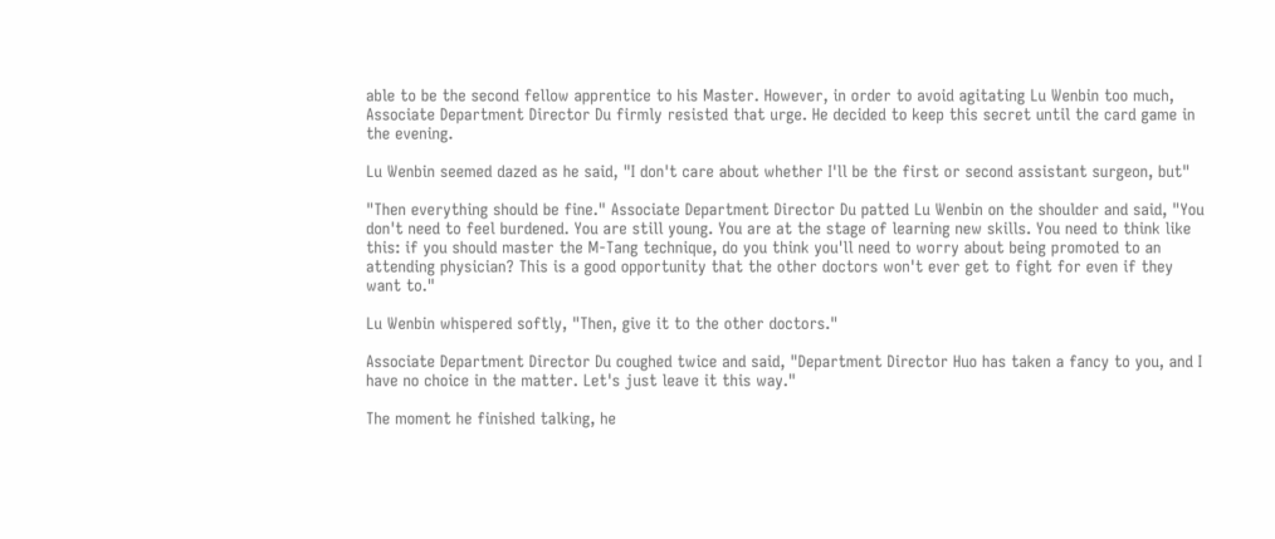able to be the second fellow apprentice to his Master. However, in order to avoid agitating Lu Wenbin too much, Associate Department Director Du firmly resisted that urge. He decided to keep this secret until the card game in the evening.

Lu Wenbin seemed dazed as he said, "I don't care about whether I'll be the first or second assistant surgeon, but"

"Then everything should be fine." Associate Department Director Du patted Lu Wenbin on the shoulder and said, "You don't need to feel burdened. You are still young. You are at the stage of learning new skills. You need to think like this: if you should master the M-Tang technique, do you think you'll need to worry about being promoted to an attending physician? This is a good opportunity that the other doctors won't ever get to fight for even if they want to."

Lu Wenbin whispered softly, "Then, give it to the other doctors."

Associate Department Director Du coughed twice and said, "Department Director Huo has taken a fancy to you, and I have no choice in the matter. Let's just leave it this way."

The moment he finished talking, he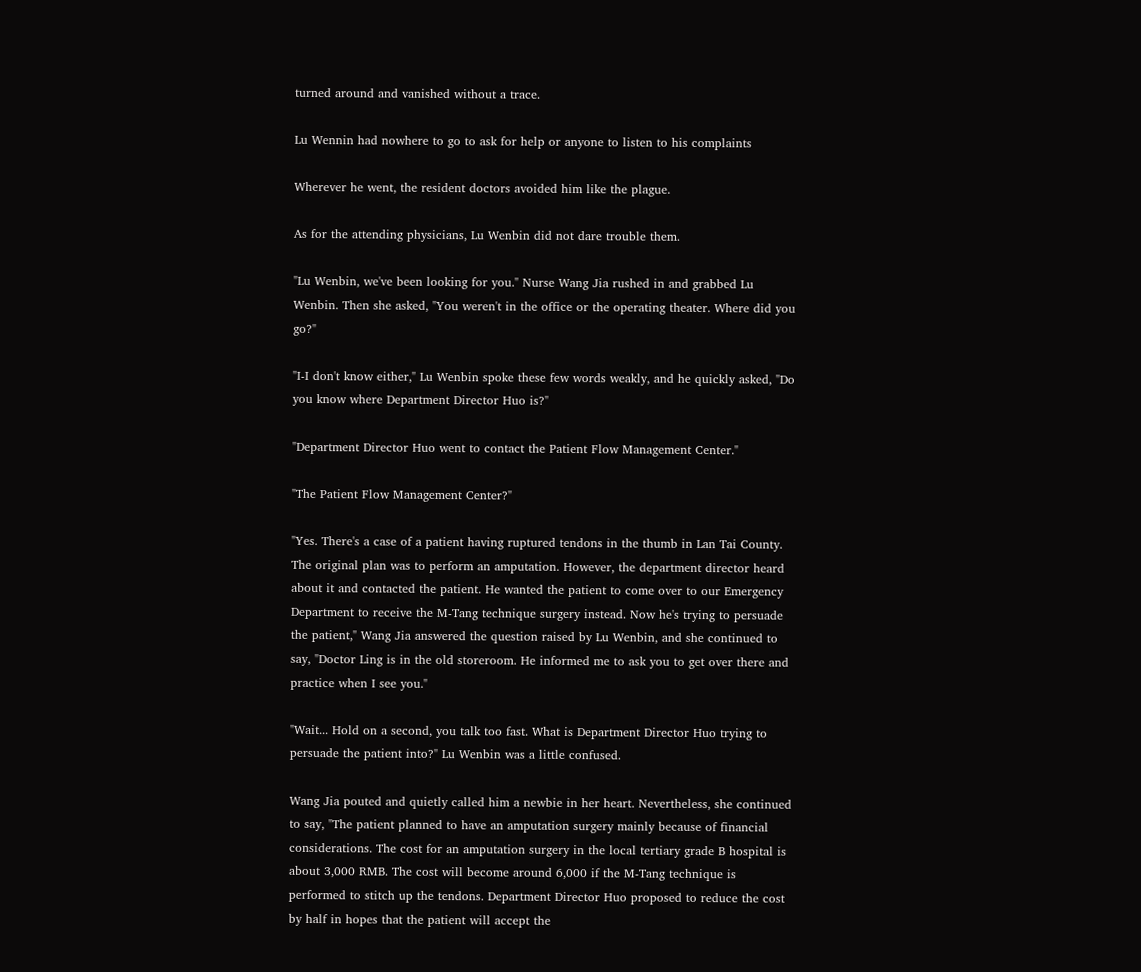turned around and vanished without a trace.

Lu Wennin had nowhere to go to ask for help or anyone to listen to his complaints

Wherever he went, the resident doctors avoided him like the plague.

As for the attending physicians, Lu Wenbin did not dare trouble them.

"Lu Wenbin, we've been looking for you." Nurse Wang Jia rushed in and grabbed Lu Wenbin. Then she asked, "You weren't in the office or the operating theater. Where did you go?"

"I-I don't know either," Lu Wenbin spoke these few words weakly, and he quickly asked, "Do you know where Department Director Huo is?"

"Department Director Huo went to contact the Patient Flow Management Center."

"The Patient Flow Management Center?"

"Yes. There's a case of a patient having ruptured tendons in the thumb in Lan Tai County. The original plan was to perform an amputation. However, the department director heard about it and contacted the patient. He wanted the patient to come over to our Emergency Department to receive the M-Tang technique surgery instead. Now he's trying to persuade the patient," Wang Jia answered the question raised by Lu Wenbin, and she continued to say, "Doctor Ling is in the old storeroom. He informed me to ask you to get over there and practice when I see you."

"Wait... Hold on a second, you talk too fast. What is Department Director Huo trying to persuade the patient into?" Lu Wenbin was a little confused.

Wang Jia pouted and quietly called him a newbie in her heart. Nevertheless, she continued to say, "The patient planned to have an amputation surgery mainly because of financial considerations. The cost for an amputation surgery in the local tertiary grade B hospital is about 3,000 RMB. The cost will become around 6,000 if the M-Tang technique is performed to stitch up the tendons. Department Director Huo proposed to reduce the cost by half in hopes that the patient will accept the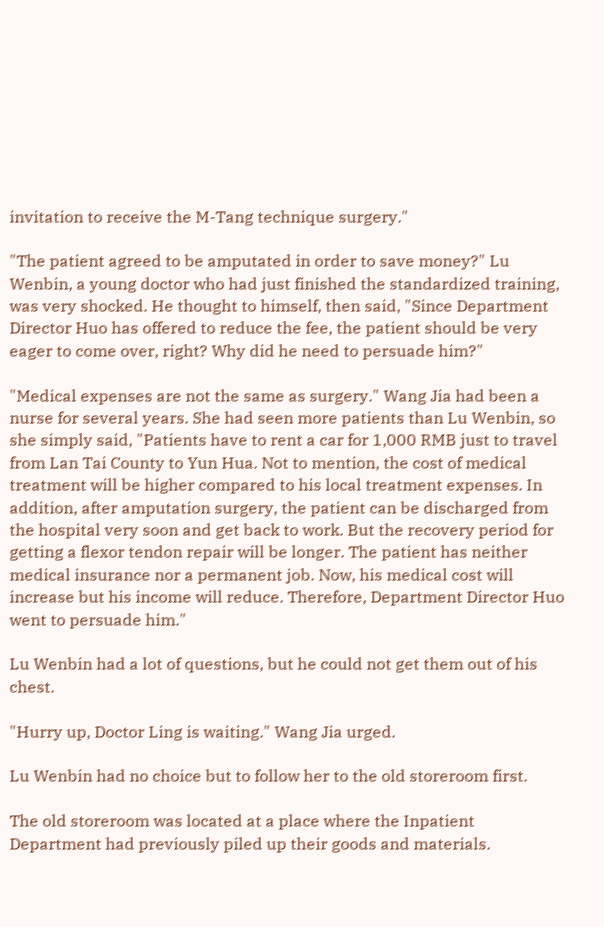invitation to receive the M-Tang technique surgery."

"The patient agreed to be amputated in order to save money?" Lu Wenbin, a young doctor who had just finished the standardized training, was very shocked. He thought to himself, then said, "Since Department Director Huo has offered to reduce the fee, the patient should be very eager to come over, right? Why did he need to persuade him?"

"Medical expenses are not the same as surgery." Wang Jia had been a nurse for several years. She had seen more patients than Lu Wenbin, so she simply said, "Patients have to rent a car for 1,000 RMB just to travel from Lan Tai County to Yun Hua. Not to mention, the cost of medical treatment will be higher compared to his local treatment expenses. In addition, after amputation surgery, the patient can be discharged from the hospital very soon and get back to work. But the recovery period for getting a flexor tendon repair will be longer. The patient has neither medical insurance nor a permanent job. Now, his medical cost will increase but his income will reduce. Therefore, Department Director Huo went to persuade him."

Lu Wenbin had a lot of questions, but he could not get them out of his chest.

"Hurry up, Doctor Ling is waiting." Wang Jia urged.

Lu Wenbin had no choice but to follow her to the old storeroom first.

The old storeroom was located at a place where the Inpatient Department had previously piled up their goods and materials.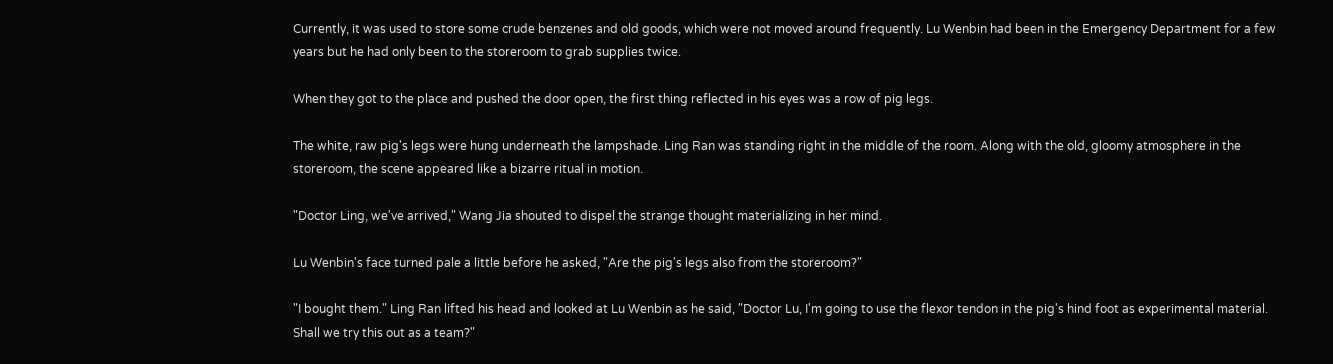Currently, it was used to store some crude benzenes and old goods, which were not moved around frequently. Lu Wenbin had been in the Emergency Department for a few years but he had only been to the storeroom to grab supplies twice.

When they got to the place and pushed the door open, the first thing reflected in his eyes was a row of pig legs.

The white, raw pig's legs were hung underneath the lampshade. Ling Ran was standing right in the middle of the room. Along with the old, gloomy atmosphere in the storeroom, the scene appeared like a bizarre ritual in motion.

"Doctor Ling, we've arrived," Wang Jia shouted to dispel the strange thought materializing in her mind.

Lu Wenbin's face turned pale a little before he asked, "Are the pig's legs also from the storeroom?"

"I bought them." Ling Ran lifted his head and looked at Lu Wenbin as he said, "Doctor Lu, I'm going to use the flexor tendon in the pig's hind foot as experimental material. Shall we try this out as a team?"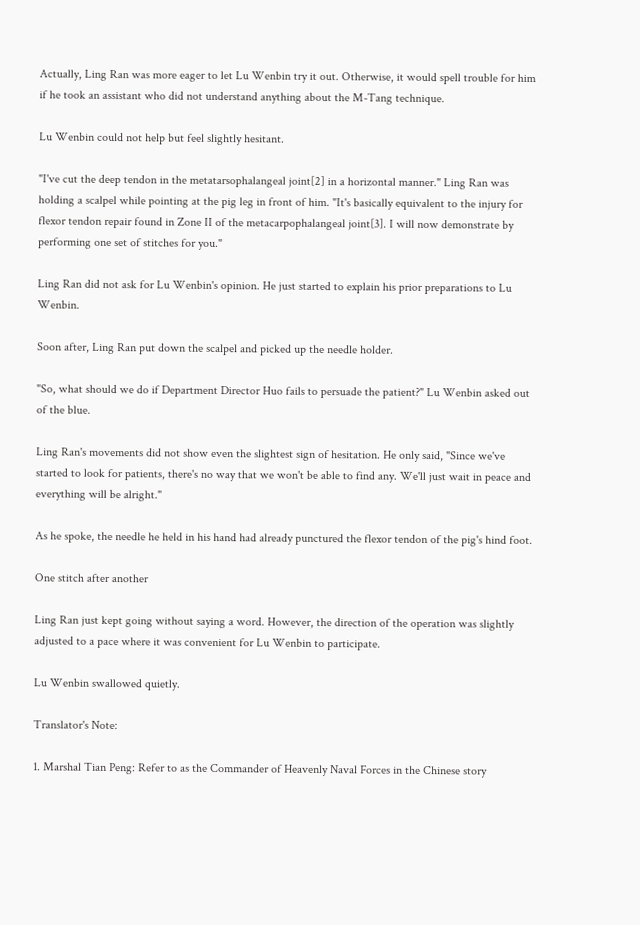Actually, Ling Ran was more eager to let Lu Wenbin try it out. Otherwise, it would spell trouble for him if he took an assistant who did not understand anything about the M-Tang technique.

Lu Wenbin could not help but feel slightly hesitant.

"I've cut the deep tendon in the metatarsophalangeal joint[2] in a horizontal manner." Ling Ran was holding a scalpel while pointing at the pig leg in front of him. "It's basically equivalent to the injury for flexor tendon repair found in Zone II of the metacarpophalangeal joint[3]. I will now demonstrate by performing one set of stitches for you."

Ling Ran did not ask for Lu Wenbin's opinion. He just started to explain his prior preparations to Lu Wenbin.

Soon after, Ling Ran put down the scalpel and picked up the needle holder.

"So, what should we do if Department Director Huo fails to persuade the patient?" Lu Wenbin asked out of the blue.

Ling Ran's movements did not show even the slightest sign of hesitation. He only said, "Since we've started to look for patients, there's no way that we won't be able to find any. We'll just wait in peace and everything will be alright."

As he spoke, the needle he held in his hand had already punctured the flexor tendon of the pig's hind foot.

One stitch after another

Ling Ran just kept going without saying a word. However, the direction of the operation was slightly adjusted to a pace where it was convenient for Lu Wenbin to participate.

Lu Wenbin swallowed quietly.

Translator's Note:

1. Marshal Tian Peng: Refer to as the Commander of Heavenly Naval Forces in the Chinese story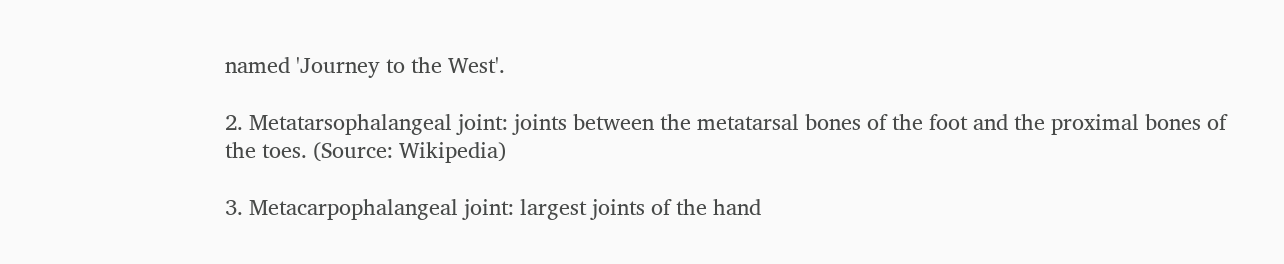named 'Journey to the West'.

2. Metatarsophalangeal joint: joints between the metatarsal bones of the foot and the proximal bones of the toes. (Source: Wikipedia)

3. Metacarpophalangeal joint: largest joints of the hand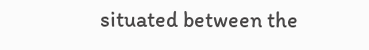situated between the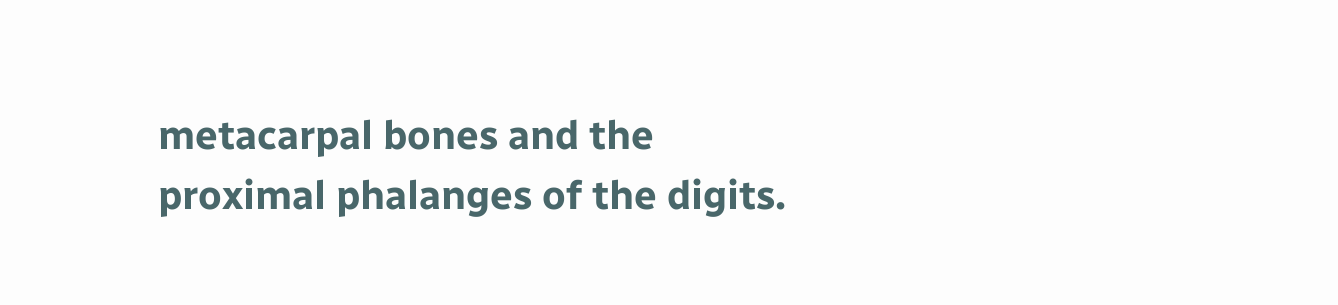metacarpal bones and the proximal phalanges of the digits.